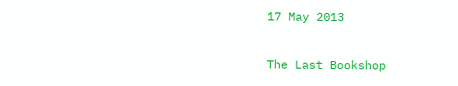17 May 2013

The Last Bookshop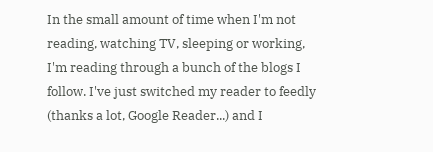In the small amount of time when I'm not reading, watching TV, sleeping or working, I'm reading through a bunch of the blogs I follow. I've just switched my reader to feedly (thanks a lot, Google Reader...) and I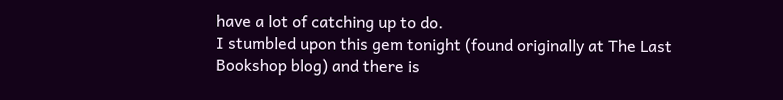have a lot of catching up to do.
I stumbled upon this gem tonight (found originally at The Last Bookshop blog) and there is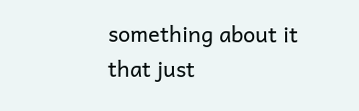something about it that just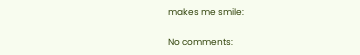makes me smile:

No comments: